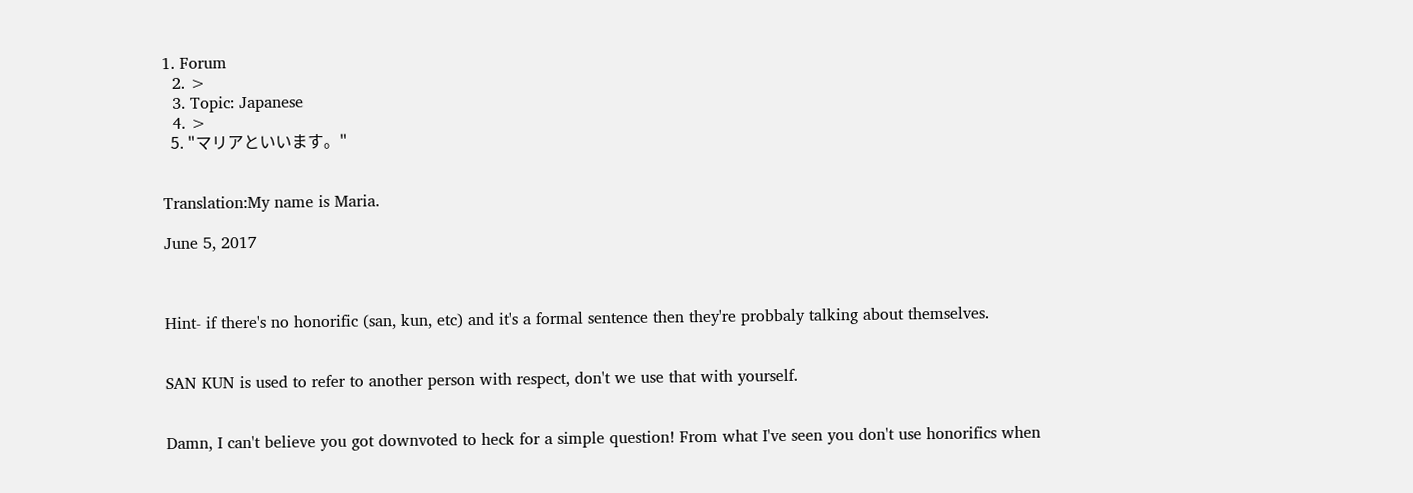1. Forum
  2. >
  3. Topic: Japanese
  4. >
  5. "マリアといいます。"


Translation:My name is Maria.

June 5, 2017



Hint- if there's no honorific (san, kun, etc) and it's a formal sentence then they're probbaly talking about themselves.


SAN KUN is used to refer to another person with respect, don't we use that with yourself.


Damn, I can't believe you got downvoted to heck for a simple question! From what I've seen you don't use honorifics when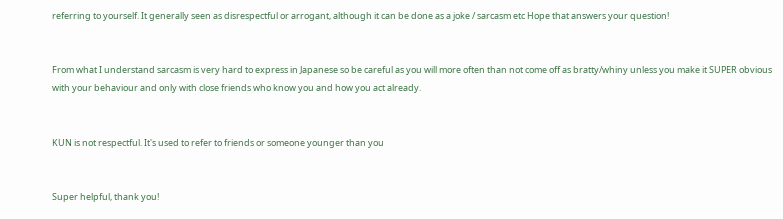referring to yourself. It generally seen as disrespectful or arrogant, although it can be done as a joke / sarcasm etc Hope that answers your question!


From what I understand sarcasm is very hard to express in Japanese so be careful as you will more often than not come off as bratty/whiny unless you make it SUPER obvious with your behaviour and only with close friends who know you and how you act already.


KUN is not respectful. It's used to refer to friends or someone younger than you


Super helpful, thank you!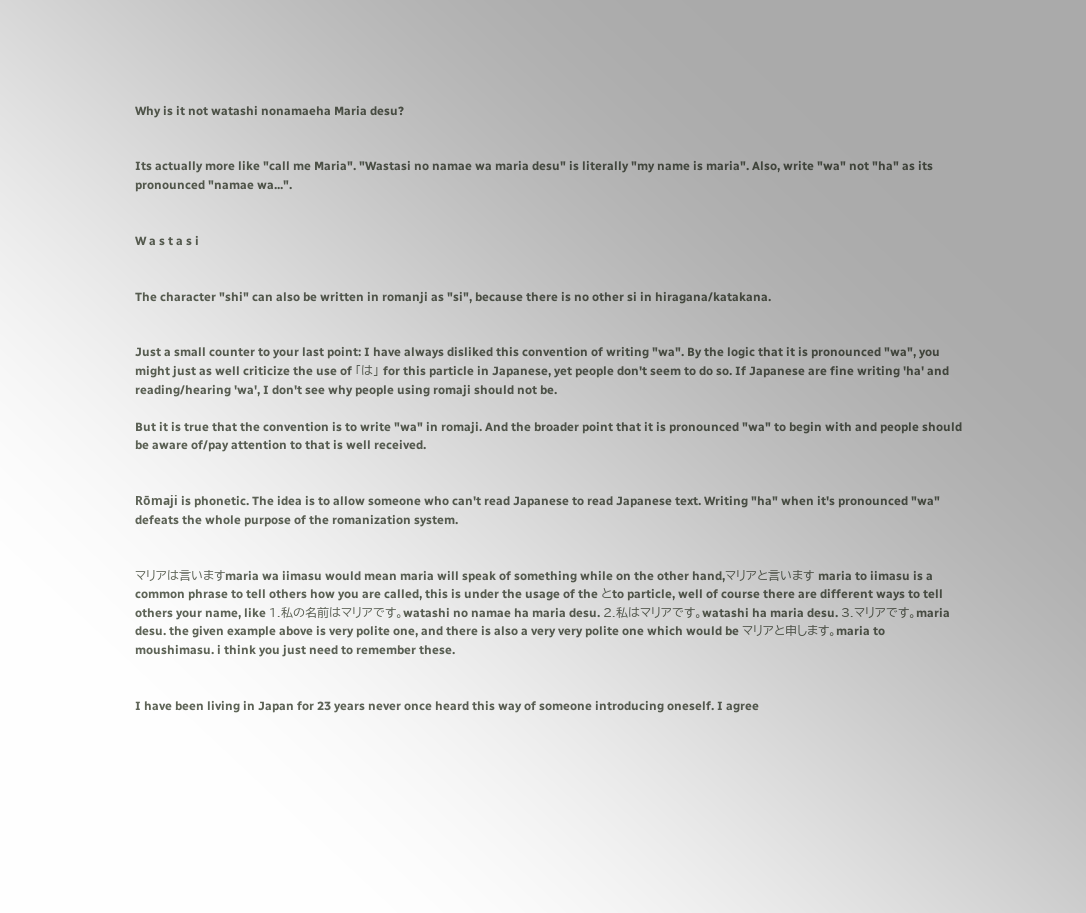Why is it not watashi nonamaeha Maria desu?


Its actually more like "call me Maria". "Wastasi no namae wa maria desu" is literally "my name is maria". Also, write "wa" not "ha" as its pronounced "namae wa...".


W a s t a s i


The character "shi" can also be written in romanji as "si", because there is no other si in hiragana/katakana.


Just a small counter to your last point: I have always disliked this convention of writing "wa". By the logic that it is pronounced "wa", you might just as well criticize the use of 「は」 for this particle in Japanese, yet people don't seem to do so. If Japanese are fine writing 'ha' and reading/hearing 'wa', I don't see why people using romaji should not be.

But it is true that the convention is to write "wa" in romaji. And the broader point that it is pronounced "wa" to begin with and people should be aware of/pay attention to that is well received.


Rōmaji is phonetic. The idea is to allow someone who can't read Japanese to read Japanese text. Writing "ha" when it's pronounced "wa" defeats the whole purpose of the romanization system.


マリアは言いますmaria wa iimasu would mean maria will speak of something while on the other hand,マリアと言います maria to iimasu is a common phrase to tell others how you are called, this is under the usage of the とto particle, well of course there are different ways to tell others your name, like 1.私の名前はマリアです。watashi no namae ha maria desu. 2.私はマリアです。watashi ha maria desu. 3.マリアです。maria desu. the given example above is very polite one, and there is also a very very polite one which would be マリアと申します。maria to moushimasu. i think you just need to remember these.


I have been living in Japan for 23 years never once heard this way of someone introducing oneself. I agree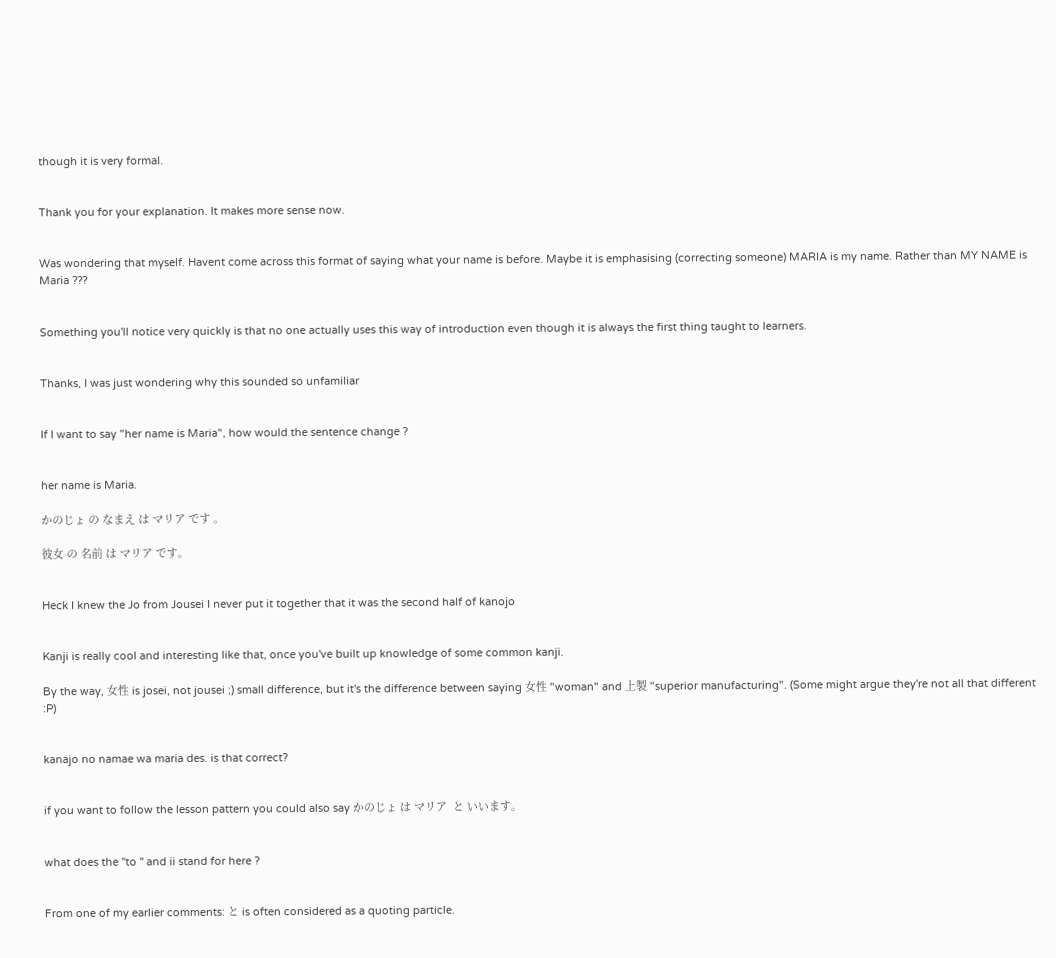though it is very formal.


Thank you for your explanation. It makes more sense now.


Was wondering that myself. Havent come across this format of saying what your name is before. Maybe it is emphasising (correcting someone) MARIA is my name. Rather than MY NAME is Maria ???


Something you'll notice very quickly is that no one actually uses this way of introduction even though it is always the first thing taught to learners.


Thanks, I was just wondering why this sounded so unfamiliar


If I want to say "her name is Maria", how would the sentence change ?


her name is Maria.

かのじょ の なまえ は マリア です 。

彼女 の 名前 は マリア です。


Heck I knew the Jo from Jousei I never put it together that it was the second half of kanojo


Kanji is really cool and interesting like that, once you've built up knowledge of some common kanji.

By the way, 女性 is josei, not jousei ;) small difference, but it's the difference between saying 女性 "woman" and 上製 "superior manufacturing". (Some might argue they're not all that different :P)


kanajo no namae wa maria des. is that correct?


if you want to follow the lesson pattern you could also say かのじょ は マリア  と いいます。


what does the ''to '' and ii stand for here ?


From one of my earlier comments: と is often considered as a quoting particle.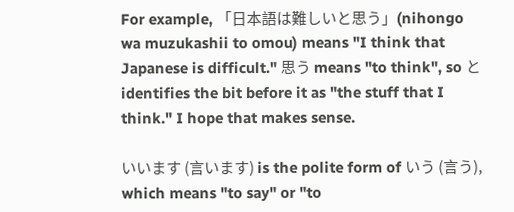For example, 「日本語は難しいと思う」(nihongo wa muzukashii to omou) means "I think that Japanese is difficult." 思う means "to think", so と identifies the bit before it as "the stuff that I think." I hope that makes sense.

いいます (言います) is the polite form of いう (言う), which means "to say" or "to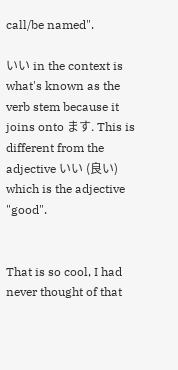call/be named".

いい in the context is what's known as the verb stem because it joins onto ます. This is different from the adjective いい (良い) which is the adjective "good".


That is so cool, I had never thought of that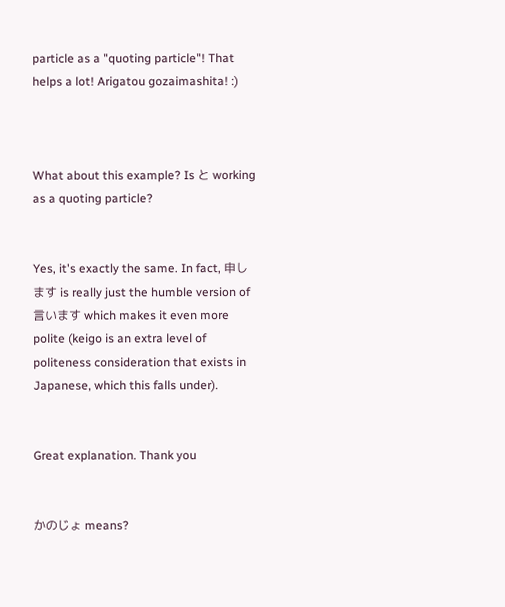particle as a "quoting particle"! That helps a lot! Arigatou gozaimashita! :)



What about this example? Is と working as a quoting particle?


Yes, it's exactly the same. In fact, 申します is really just the humble version of 言います which makes it even more polite (keigo is an extra level of politeness consideration that exists in Japanese, which this falls under).


Great explanation. Thank you


かのじょ means?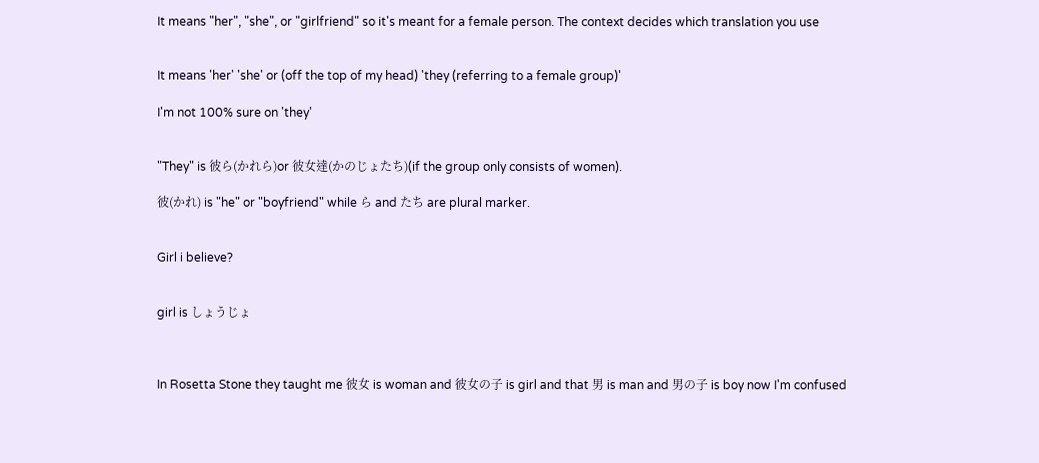It means "her", "she", or "girlfriend" so it's meant for a female person. The context decides which translation you use


It means 'her' 'she' or (off the top of my head) 'they (referring to a female group)'

I'm not 100% sure on 'they'


"They" is 彼ら(かれら)or 彼女達(かのじょたち)(if the group only consists of women).

彼(かれ) is "he" or "boyfriend" while ら and たち are plural marker.


Girl i believe?


girl is しょうじょ



In Rosetta Stone they taught me 彼女 is woman and 彼女の子 is girl and that 男 is man and 男の子 is boy now I'm confused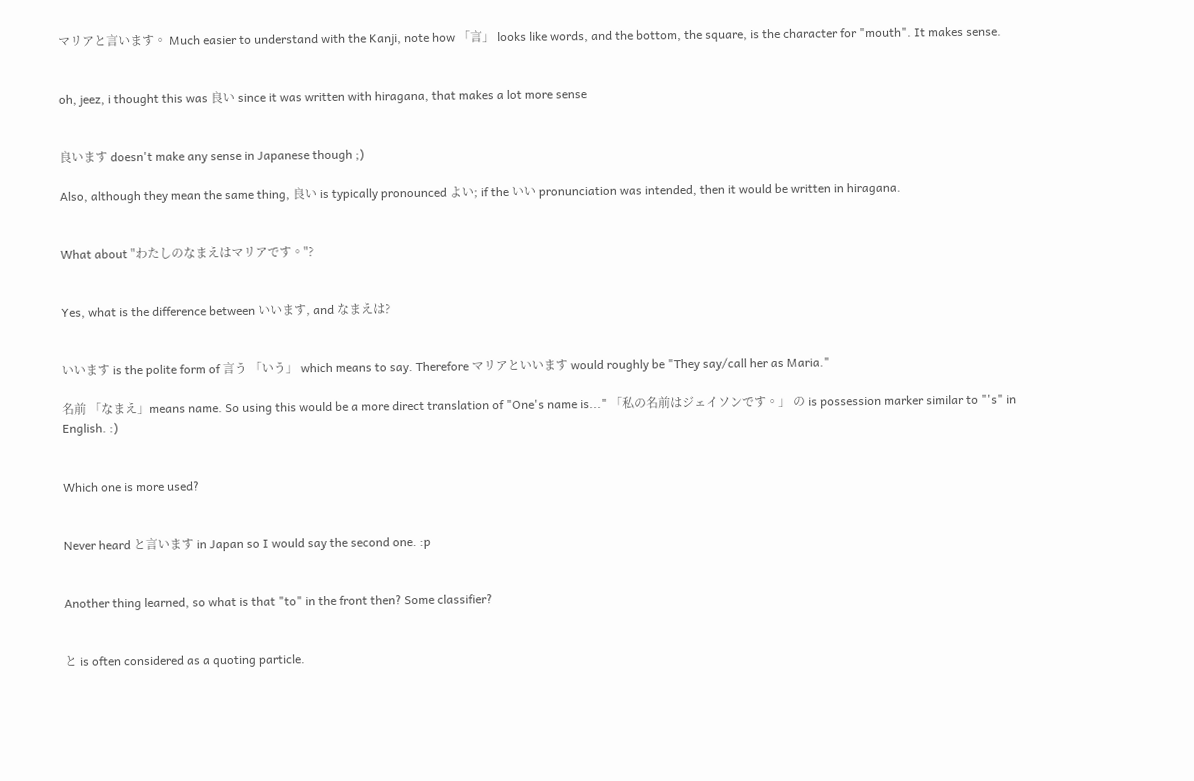マリアと言います。 Much easier to understand with the Kanji, note how 「言」 looks like words, and the bottom, the square, is the character for "mouth". It makes sense.


oh, jeez, i thought this was 良い since it was written with hiragana, that makes a lot more sense


良います doesn't make any sense in Japanese though ;)

Also, although they mean the same thing, 良い is typically pronounced よい; if the いい pronunciation was intended, then it would be written in hiragana.


What about "わたしのなまえはマリアです。"?


Yes, what is the difference between いいます, and なまえは?


いいます is the polite form of 言う 「いう」 which means to say. Therefore マリアといいます would roughly be "They say/call her as Maria."

名前 「なまえ」means name. So using this would be a more direct translation of "One's name is..." 「私の名前はジェイソンです。」 の is possession marker similar to "'s" in English. :)


Which one is more used?


Never heard と言います in Japan so I would say the second one. :p


Another thing learned, so what is that "to" in the front then? Some classifier?


と is often considered as a quoting particle.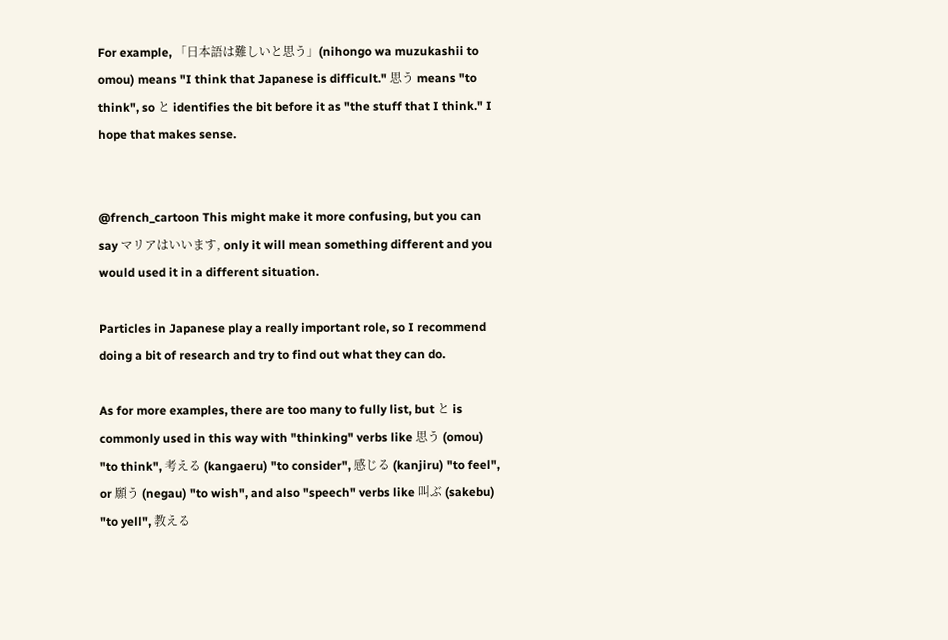For example, 「日本語は難しいと思う」(nihongo wa muzukashii to omou) means "I think that Japanese is difficult." 思う means "to think", so と identifies the bit before it as "the stuff that I think." I hope that makes sense.


@french_cartoon This might make it more confusing, but you can say マリアはいいます, only it will mean something different and you would used it in a different situation.

Particles in Japanese play a really important role, so I recommend doing a bit of research and try to find out what they can do.

As for more examples, there are too many to fully list, but と is commonly used in this way with "thinking" verbs like 思う (omou) "to think", 考える (kangaeru) "to consider", 感じる (kanjiru) "to feel", or 願う (negau) "to wish", and also "speech" verbs like 叫ぶ (sakebu) "to yell", 教える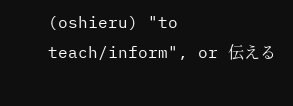(oshieru) "to teach/inform", or 伝える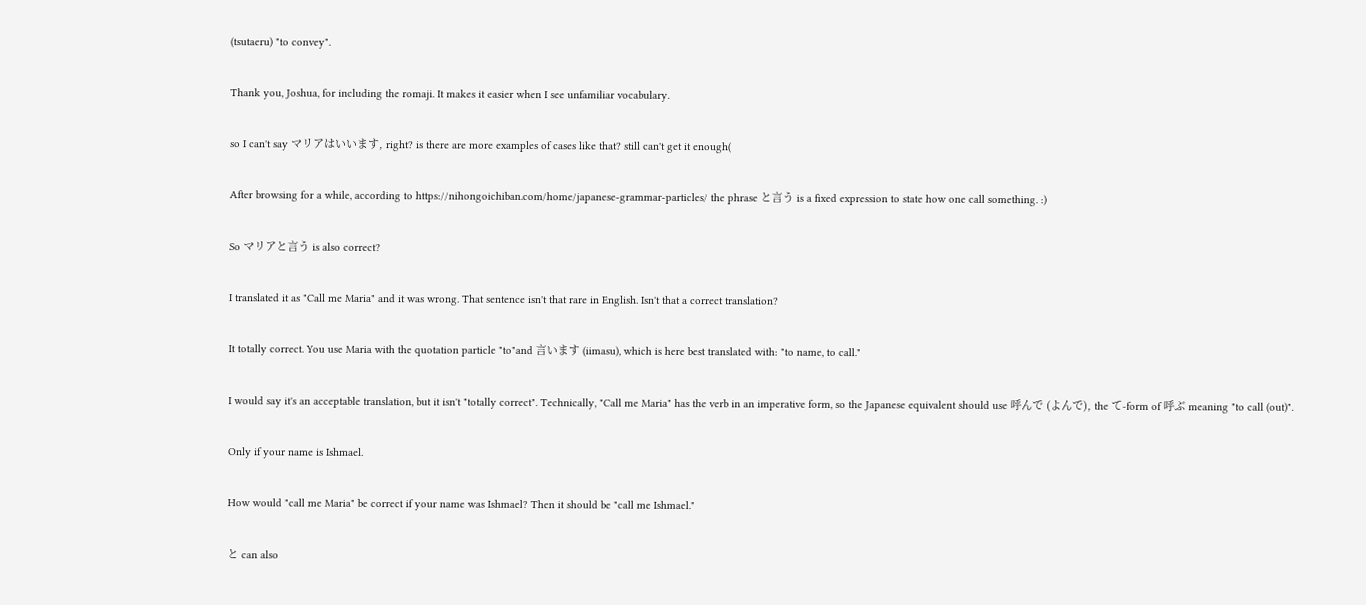(tsutaeru) "to convey".


Thank you, Joshua, for including the romaji. It makes it easier when I see unfamiliar vocabulary.


so I can't say マリアはいいます, right? is there are more examples of cases like that? still can't get it enough(


After browsing for a while, according to https://nihongoichiban.com/home/japanese-grammar-particles/ the phrase と言う is a fixed expression to state how one call something. :)


So マリアと言う is also correct?


I translated it as "Call me Maria" and it was wrong. That sentence isn't that rare in English. Isn't that a correct translation?


It totally correct. You use Maria with the quotation particle "to"and 言います (iimasu), which is here best translated with: "to name, to call."


I would say it's an acceptable translation, but it isn't "totally correct". Technically, "Call me Maria" has the verb in an imperative form, so the Japanese equivalent should use 呼んで (よんで), the て-form of 呼ぶ meaning "to call (out)".


Only if your name is Ishmael.


How would "call me Maria" be correct if your name was Ishmael? Then it should be "call me Ishmael."


と can also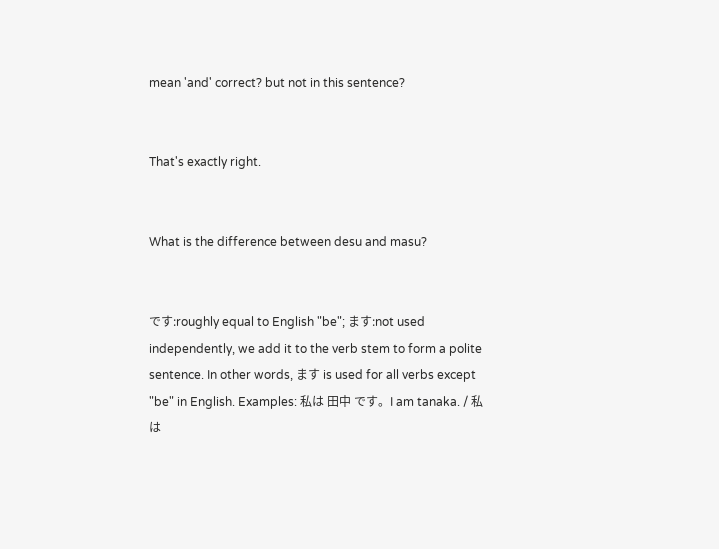mean 'and' correct? but not in this sentence?


That's exactly right.


What is the difference between desu and masu?


です:roughly equal to English "be"; ます:not used independently, we add it to the verb stem to form a polite sentence. In other words, ます is used for all verbs except "be" in English. Examples: 私は 田中 です。I am tanaka. / 私は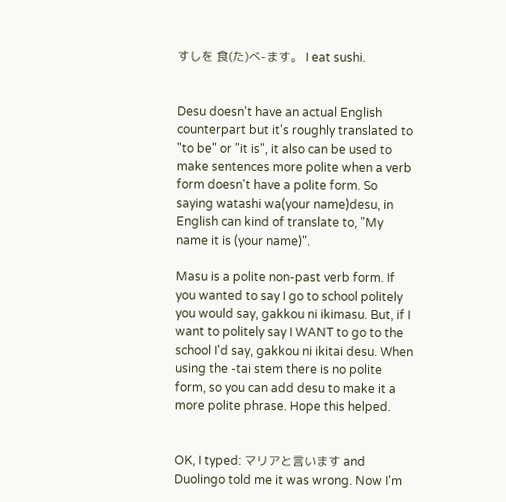すしを 食(た)べ-ます。 I eat sushi.


Desu doesn't have an actual English counterpart but it's roughly translated to "to be" or "it is", it also can be used to make sentences more polite when a verb form doesn't have a polite form. So saying watashi wa(your name)desu, in English can kind of translate to, "My name it is (your name)".

Masu is a polite non-past verb form. If you wanted to say I go to school politely you would say, gakkou ni ikimasu. But, if I want to politely say I WANT to go to the school I'd say, gakkou ni ikitai desu. When using the -tai stem there is no polite form, so you can add desu to make it a more polite phrase. Hope this helped.


OK, I typed: マリアと言います and Duolingo told me it was wrong. Now I'm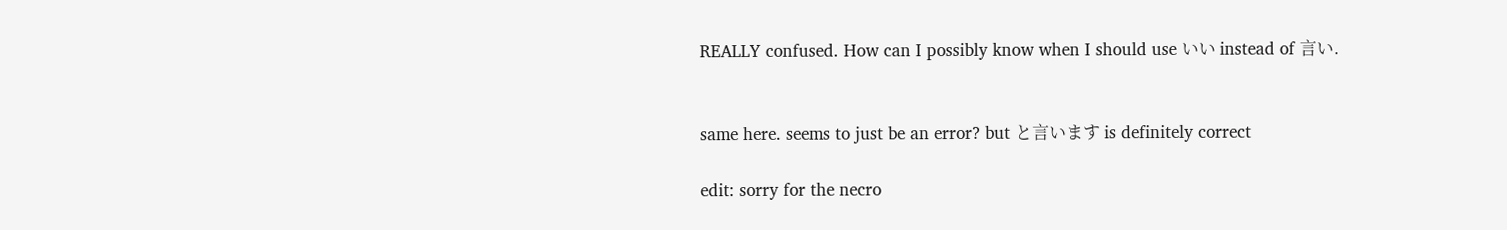REALLY confused. How can I possibly know when I should use いい instead of 言い.


same here. seems to just be an error? but と言います is definitely correct

edit: sorry for the necro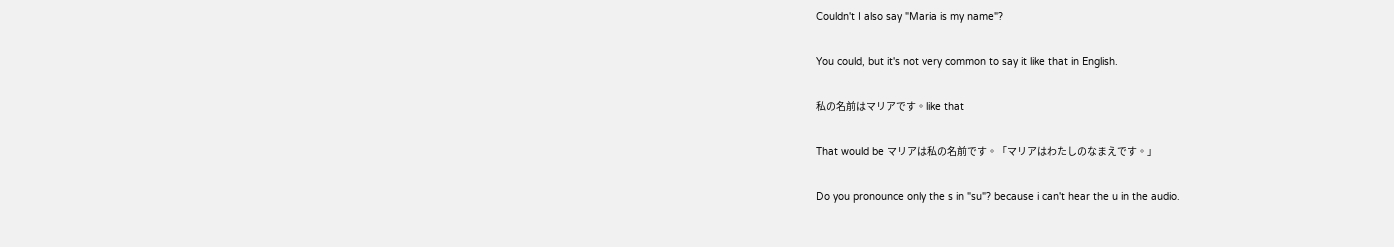Couldn't I also say "Maria is my name"?


You could, but it's not very common to say it like that in English.


私の名前はマリアです。like that


That would be マリアは私の名前です。「マリアはわたしのなまえです。」


Do you pronounce only the s in "su"? because i can't hear the u in the audio.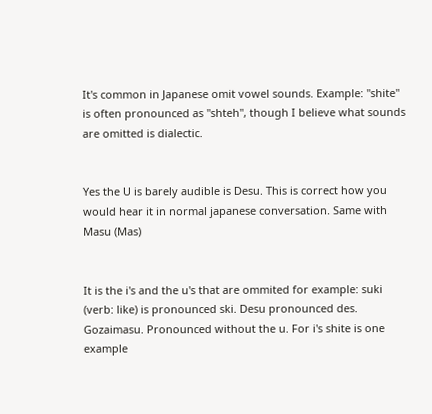It's common in Japanese omit vowel sounds. Example: "shite" is often pronounced as "shteh", though I believe what sounds are omitted is dialectic.


Yes the U is barely audible is Desu. This is correct how you would hear it in normal japanese conversation. Same with Masu (Mas)


It is the i's and the u's that are ommited for example: suki (verb: like) is pronounced ski. Desu pronounced des. Gozaimasu. Pronounced without the u. For i's shite is one example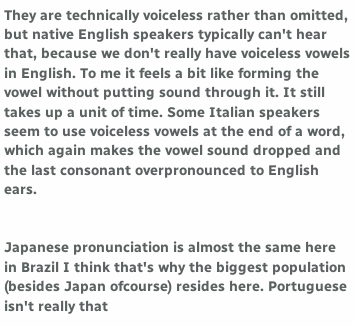They are technically voiceless rather than omitted, but native English speakers typically can't hear that, because we don't really have voiceless vowels in English. To me it feels a bit like forming the vowel without putting sound through it. It still takes up a unit of time. Some Italian speakers seem to use voiceless vowels at the end of a word, which again makes the vowel sound dropped and the last consonant overpronounced to English ears.


Japanese pronunciation is almost the same here in Brazil I think that's why the biggest population (besides Japan ofcourse) resides here. Portuguese isn't really that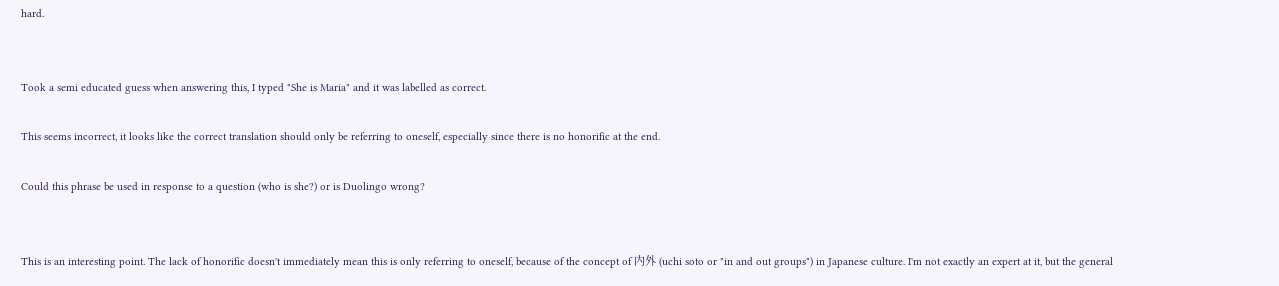hard.


Took a semi educated guess when answering this, I typed "She is Maria" and it was labelled as correct.

This seems incorrect, it looks like the correct translation should only be referring to oneself, especially since there is no honorific at the end.

Could this phrase be used in response to a question (who is she?) or is Duolingo wrong?


This is an interesting point. The lack of honorific doesn't immediately mean this is only referring to oneself, because of the concept of 内外 (uchi soto or "in and out groups") in Japanese culture. I'm not exactly an expert at it, but the general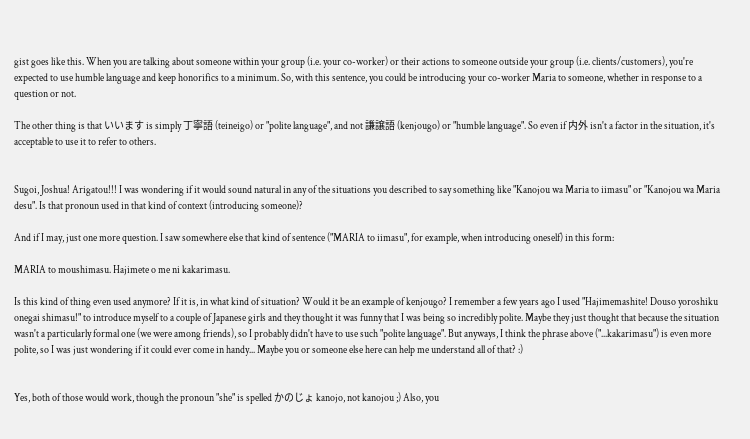gist goes like this. When you are talking about someone within your group (i.e. your co-worker) or their actions to someone outside your group (i.e. clients/customers), you're expected to use humble language and keep honorifics to a minimum. So, with this sentence, you could be introducing your co-worker Maria to someone, whether in response to a question or not.

The other thing is that いいます is simply 丁寧語 (teineigo) or "polite language", and not 謙譲語 (kenjougo) or "humble language". So even if 内外 isn't a factor in the situation, it's acceptable to use it to refer to others.


Sugoi, Joshua! Arigatou!!! I was wondering if it would sound natural in any of the situations you described to say something like "Kanojou wa Maria to iimasu" or "Kanojou wa Maria desu". Is that pronoun used in that kind of context (introducing someone)?

And if I may, just one more question. I saw somewhere else that kind of sentence ("MARIA to iimasu", for example, when introducing oneself) in this form:

MARIA to moushimasu. Hajimete o me ni kakarimasu.

Is this kind of thing even used anymore? If it is, in what kind of situation? Would it be an example of kenjougo? I remember a few years ago I used "Hajimemashite! Douso yoroshiku onegai shimasu!" to introduce myself to a couple of Japanese girls and they thought it was funny that I was being so incredibly polite. Maybe they just thought that because the situation wasn't a particularly formal one (we were among friends), so I probably didn't have to use such "polite language". But anyways, I think the phrase above ("...kakarimasu") is even more polite, so I was just wondering if it could ever come in handy... Maybe you or someone else here can help me understand all of that? :)


Yes, both of those would work, though the pronoun "she" is spelled かのじょ kanojo, not kanojou ;) Also, you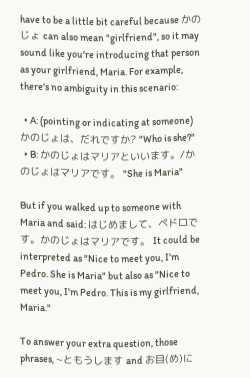have to be a little bit careful because かのじょ can also mean "girlfriend", so it may sound like you're introducing that person as your girlfriend, Maria. For example, there's no ambiguity in this scenario:

  • A: (pointing or indicating at someone) かのじょは、だれですか? "Who is she?"
  • B: かのじょはマリアといいます。/かのじょはマリアです。 "She is Maria"

But if you walked up to someone with Maria and said: はじめまして、ペドロです。かのじょはマリアです。 It could be interpreted as "Nice to meet you, I'm Pedro. She is Maria" but also as "Nice to meet you, I'm Pedro. This is my girlfriend, Maria."

To answer your extra question, those phrases, ~ともうします and お目(め)に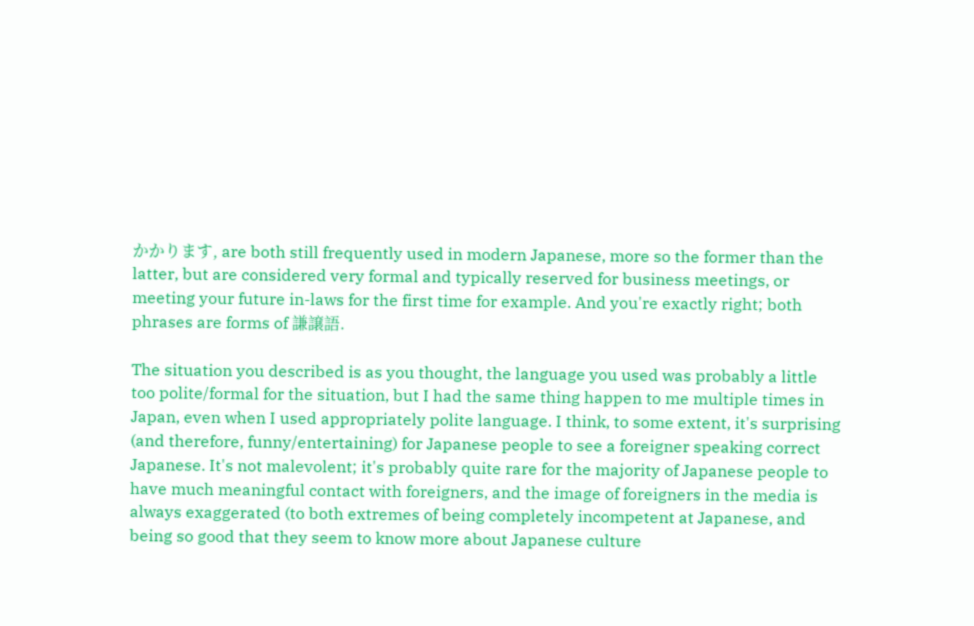かかります, are both still frequently used in modern Japanese, more so the former than the latter, but are considered very formal and typically reserved for business meetings, or meeting your future in-laws for the first time for example. And you're exactly right; both phrases are forms of 謙譲語.

The situation you described is as you thought, the language you used was probably a little too polite/formal for the situation, but I had the same thing happen to me multiple times in Japan, even when I used appropriately polite language. I think, to some extent, it's surprising (and therefore, funny/entertaining) for Japanese people to see a foreigner speaking correct Japanese. It's not malevolent; it's probably quite rare for the majority of Japanese people to have much meaningful contact with foreigners, and the image of foreigners in the media is always exaggerated (to both extremes of being completely incompetent at Japanese, and being so good that they seem to know more about Japanese culture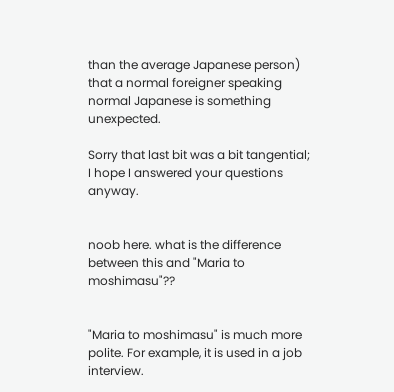than the average Japanese person) that a normal foreigner speaking normal Japanese is something unexpected.

Sorry that last bit was a bit tangential; I hope I answered your questions anyway.


noob here. what is the difference between this and "Maria to moshimasu"??


"Maria to moshimasu" is much more polite. For example, it is used in a job interview.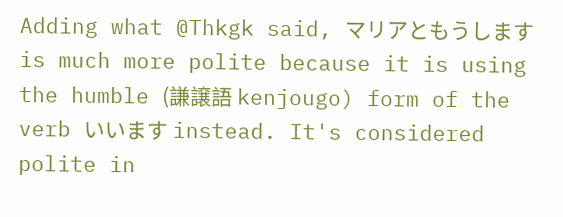Adding what @Thkgk said, マリアともうします is much more polite because it is using the humble (謙譲語 kenjougo) form of the verb いいます instead. It's considered polite in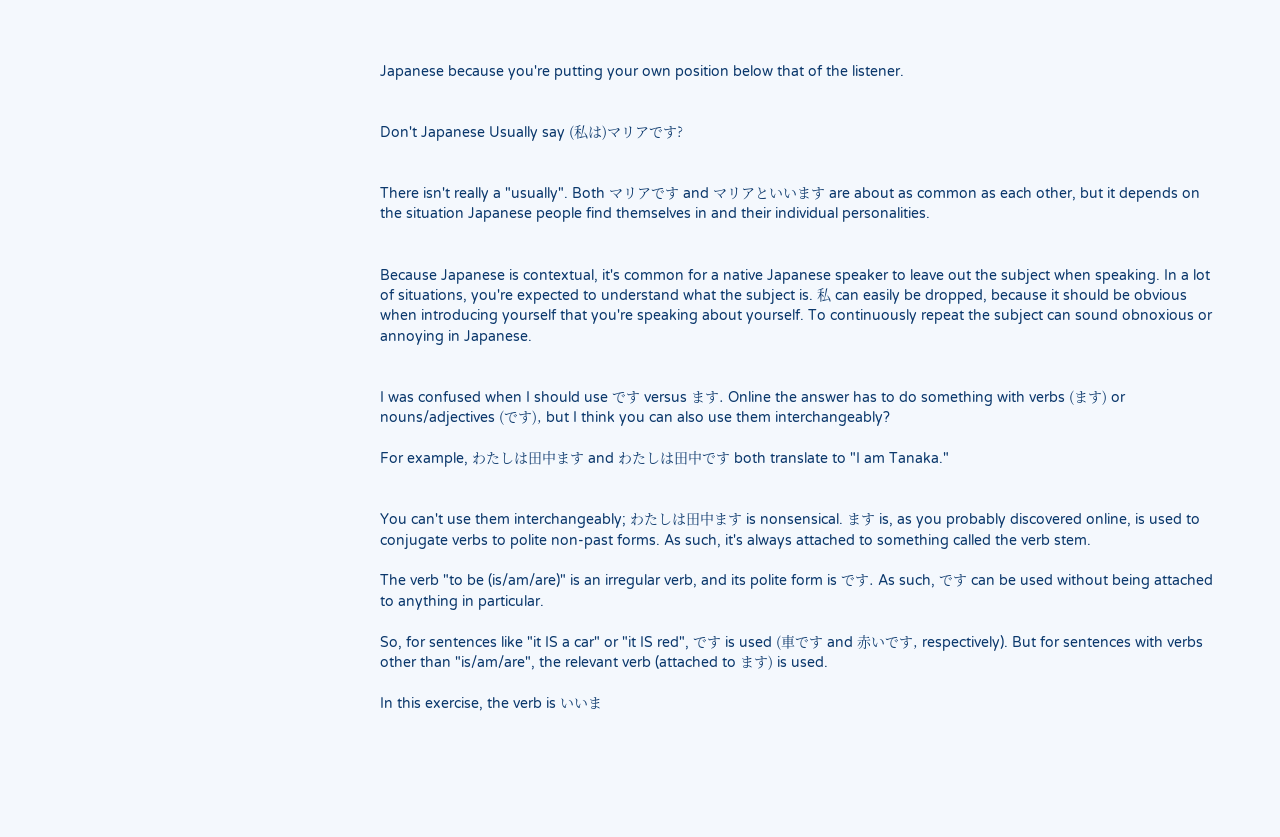Japanese because you're putting your own position below that of the listener.


Don't Japanese Usually say (私は)マリアです?


There isn't really a "usually". Both マリアです and マリアといいます are about as common as each other, but it depends on the situation Japanese people find themselves in and their individual personalities.


Because Japanese is contextual, it's common for a native Japanese speaker to leave out the subject when speaking. In a lot of situations, you're expected to understand what the subject is. 私 can easily be dropped, because it should be obvious when introducing yourself that you're speaking about yourself. To continuously repeat the subject can sound obnoxious or annoying in Japanese.


I was confused when I should use です versus ます. Online the answer has to do something with verbs (ます) or nouns/adjectives (です), but I think you can also use them interchangeably?

For example, わたしは田中ます and わたしは田中です both translate to "I am Tanaka."


You can't use them interchangeably; わたしは田中ます is nonsensical. ます is, as you probably discovered online, is used to conjugate verbs to polite non-past forms. As such, it's always attached to something called the verb stem.

The verb "to be (is/am/are)" is an irregular verb, and its polite form is です. As such, です can be used without being attached to anything in particular.

So, for sentences like "it IS a car" or "it IS red", です is used (車です and 赤いです, respectively). But for sentences with verbs other than "is/am/are", the relevant verb (attached to ます) is used.

In this exercise, the verb is いいま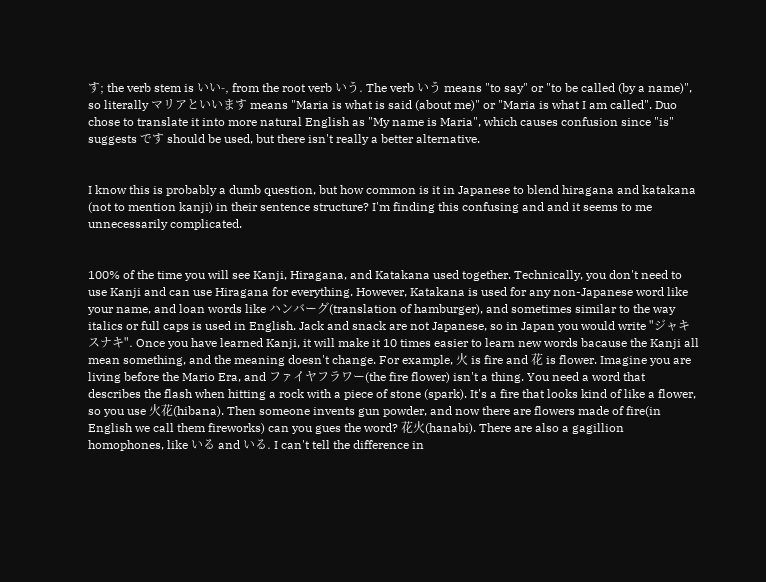す; the verb stem is いい-, from the root verb いう. The verb いう means "to say" or "to be called (by a name)", so literally マリアといいます means "Maria is what is said (about me)" or "Maria is what I am called". Duo chose to translate it into more natural English as "My name is Maria", which causes confusion since "is" suggests です should be used, but there isn't really a better alternative.


I know this is probably a dumb question, but how common is it in Japanese to blend hiragana and katakana (not to mention kanji) in their sentence structure? I'm finding this confusing and and it seems to me unnecessarily complicated.


100% of the time you will see Kanji, Hiragana, and Katakana used together. Technically, you don't need to use Kanji and can use Hiragana for everything. However, Katakana is used for any non-Japanese word like your name, and loan words like ハンバーグ(translation of hamburger), and sometimes similar to the way italics or full caps is used in English. Jack and snack are not Japanese, so in Japan you would write "ジャキスナキ". Once you have learned Kanji, it will make it 10 times easier to learn new words bacause the Kanji all mean something, and the meaning doesn't change. For example, 火 is fire and 花 is flower. Imagine you are living before the Mario Era, and ファイヤフラワー(the fire flower) isn't a thing. You need a word that describes the flash when hitting a rock with a piece of stone (spark). It's a fire that looks kind of like a flower, so you use 火花(hibana). Then someone invents gun powder, and now there are flowers made of fire(in English we call them fireworks) can you gues the word? 花火(hanabi). There are also a gagillion homophones, like いる and いる. I can't tell the difference in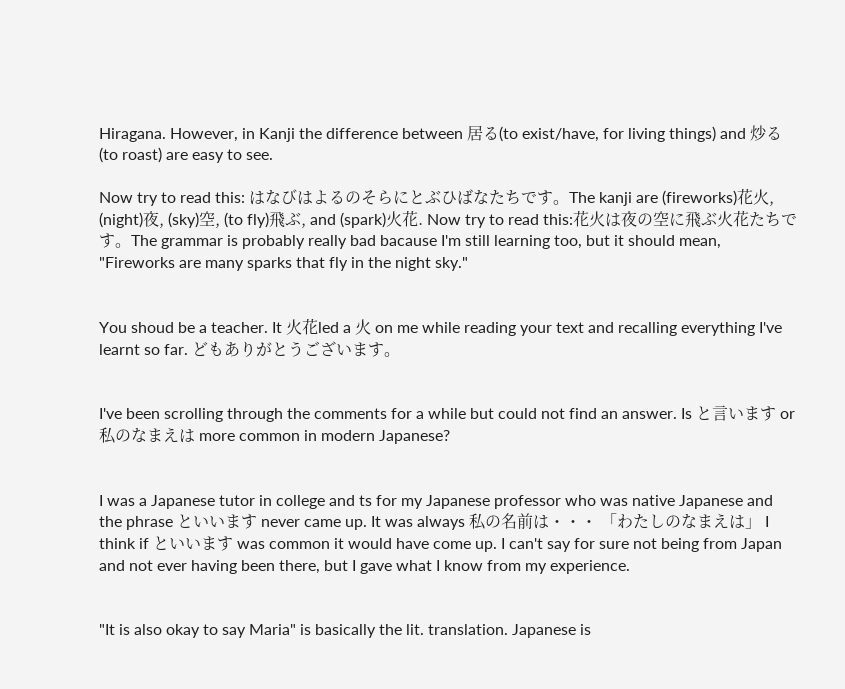Hiragana. However, in Kanji the difference between 居る(to exist/have, for living things) and 炒る(to roast) are easy to see.

Now try to read this: はなびはよるのそらにとぶひばなたちです。The kanji are (fireworks)花火, (night)夜, (sky)空, (to fly)飛ぶ, and (spark)火花. Now try to read this:花火は夜の空に飛ぶ火花たちです。The grammar is probably really bad bacause I'm still learning too, but it should mean, "Fireworks are many sparks that fly in the night sky."


You shoud be a teacher. It 火花led a 火 on me while reading your text and recalling everything I've learnt so far. どもありがとうございます。


I've been scrolling through the comments for a while but could not find an answer. Is と言います or 私のなまえは more common in modern Japanese?


I was a Japanese tutor in college and ts for my Japanese professor who was native Japanese and the phrase といいます never came up. It was always 私の名前は・・・ 「わたしのなまえは」 I think if といいます was common it would have come up. I can't say for sure not being from Japan and not ever having been there, but I gave what I know from my experience.


"It is also okay to say Maria" is basically the lit. translation. Japanese is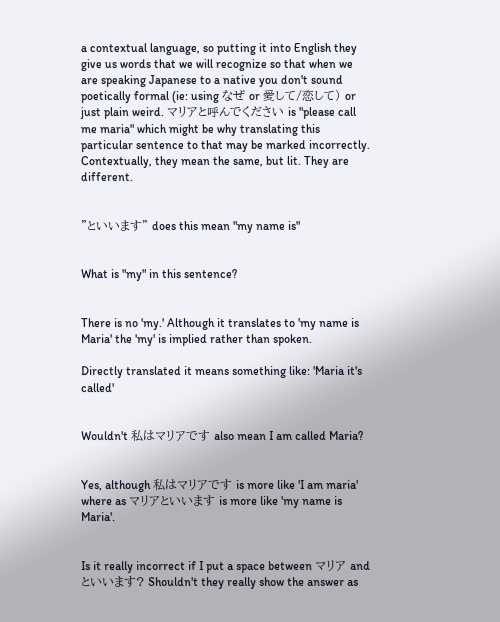a contextual language, so putting it into English they give us words that we will recognize so that when we are speaking Japanese to a native you don't sound poetically formal (ie: using なぜ or 愛して/恋して) or just plain weird. マリアと呼んでください is "please call me maria" which might be why translating this particular sentence to that may be marked incorrectly. Contextually, they mean the same, but lit. They are different.


"といいます" does this mean "my name is"


What is "my" in this sentence?


There is no 'my.' Although it translates to 'my name is Maria' the 'my' is implied rather than spoken.

Directly translated it means something like: 'Maria it's called'


Wouldn't 私はマリアです also mean I am called Maria?


Yes, although 私はマリアです is more like 'I am maria' where as マリアといいます is more like 'my name is Maria'.


Is it really incorrect if I put a space between マリア and といいます? Shouldn't they really show the answer as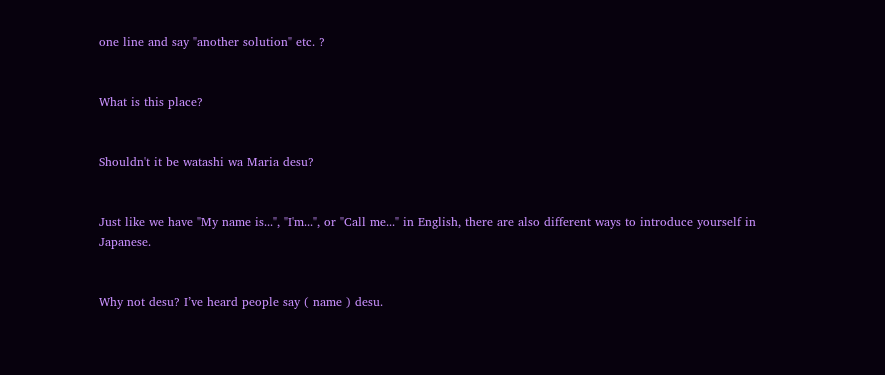one line and say "another solution" etc. ?


What is this place?


Shouldn't it be watashi wa Maria desu?


Just like we have "My name is...", "I'm...", or "Call me..." in English, there are also different ways to introduce yourself in Japanese.


Why not desu? I’ve heard people say ( name ) desu.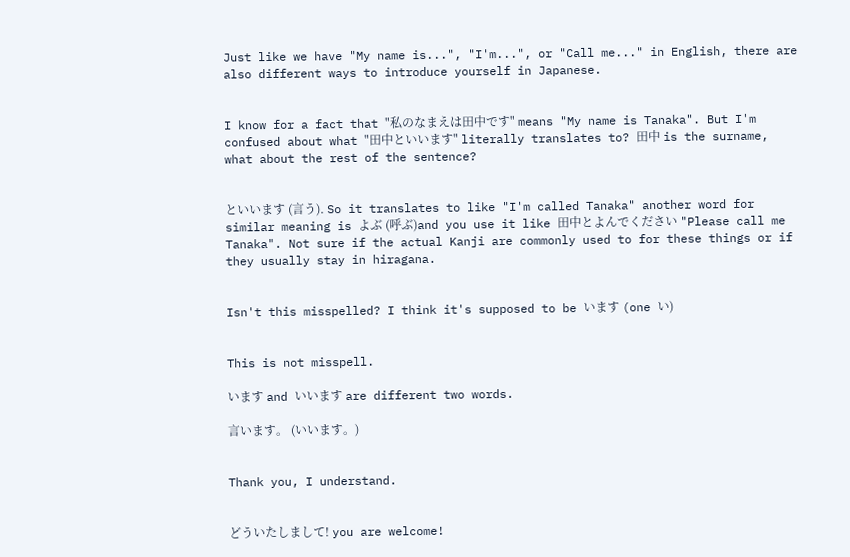Just like we have "My name is...", "I'm...", or "Call me..." in English, there are also different ways to introduce yourself in Japanese.


I know for a fact that "私のなまえは田中です" means "My name is Tanaka". But I'm confused about what "田中といいます" literally translates to? 田中 is the surname, what about the rest of the sentence?


といいます (言う). So it translates to like "I'm called Tanaka" another word for similar meaning is よぶ (呼ぶ)and you use it like 田中とよんでください "Please call me Tanaka". Not sure if the actual Kanji are commonly used to for these things or if they usually stay in hiragana.


Isn't this misspelled? I think it's supposed to be います (one い)


This is not misspell.

います and いいます are different two words.

言います。 (いいます。)


Thank you, I understand.


どういたしまして! you are welcome!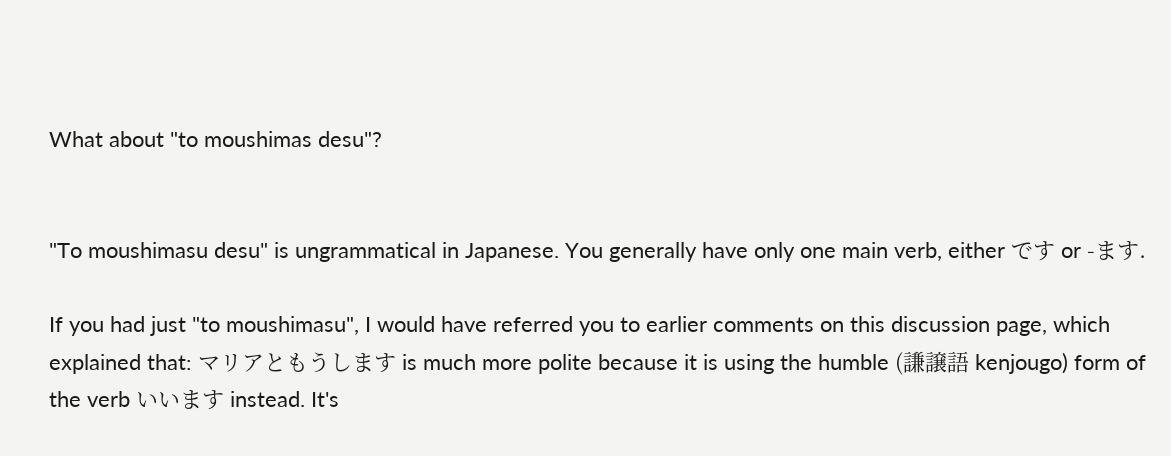What about "to moushimas desu"?


"To moushimasu desu" is ungrammatical in Japanese. You generally have only one main verb, either です or -ます.

If you had just "to moushimasu", I would have referred you to earlier comments on this discussion page, which explained that: マリアともうします is much more polite because it is using the humble (謙譲語 kenjougo) form of the verb いいます instead. It's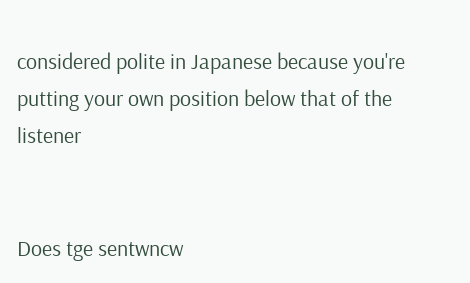considered polite in Japanese because you're putting your own position below that of the listener


Does tge sentwncw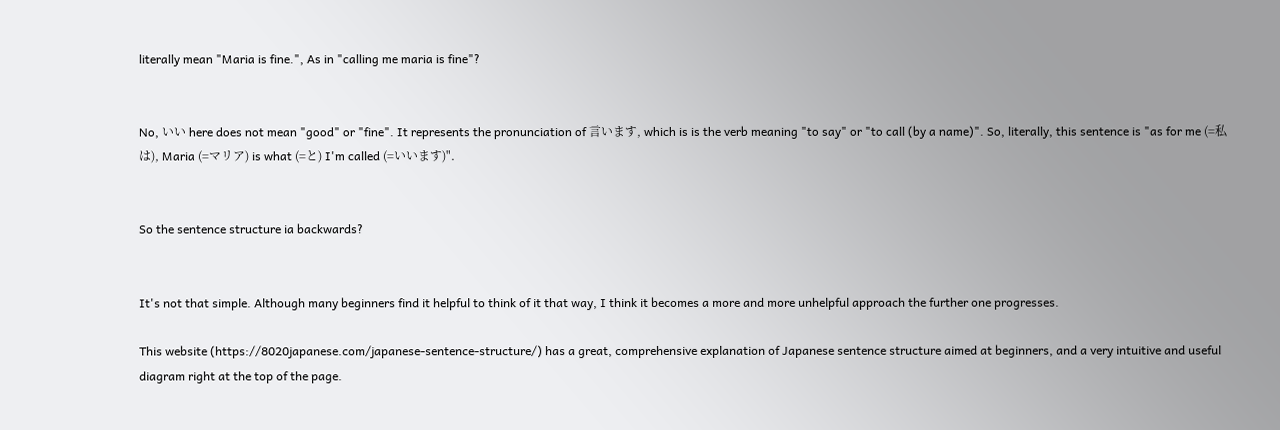literally mean "Maria is fine.", As in "calling me maria is fine"?


No, いい here does not mean "good" or "fine". It represents the pronunciation of 言います, which is is the verb meaning "to say" or "to call (by a name)". So, literally, this sentence is "as for me (=私は), Maria (=マリア) is what (=と) I'm called (=いいます)".


So the sentence structure ia backwards?


It's not that simple. Although many beginners find it helpful to think of it that way, I think it becomes a more and more unhelpful approach the further one progresses.

This website (https://8020japanese.com/japanese-sentence-structure/) has a great, comprehensive explanation of Japanese sentence structure aimed at beginners, and a very intuitive and useful diagram right at the top of the page.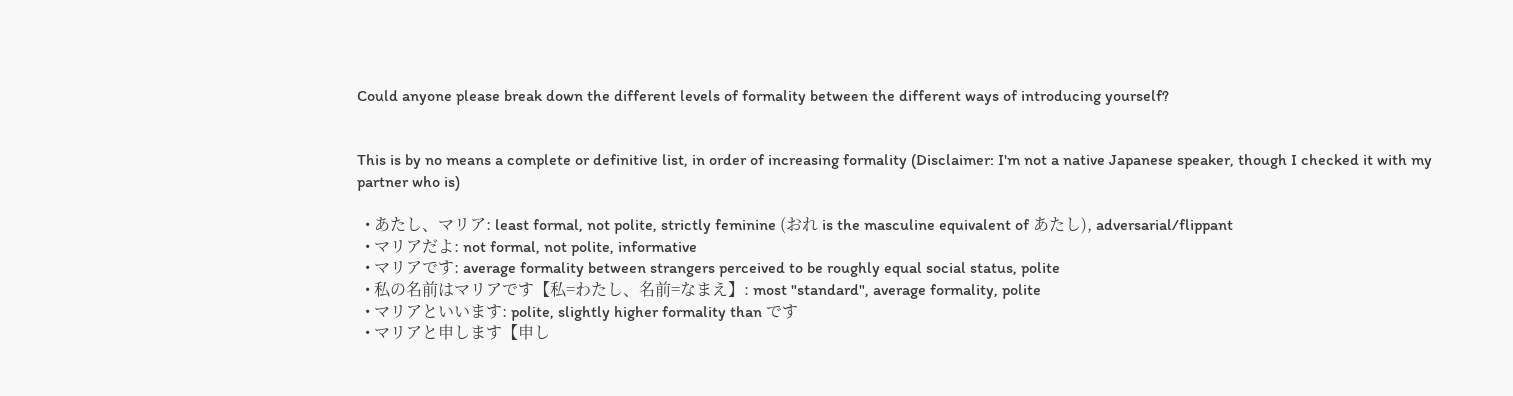Could anyone please break down the different levels of formality between the different ways of introducing yourself?


This is by no means a complete or definitive list, in order of increasing formality (Disclaimer: I'm not a native Japanese speaker, though I checked it with my partner who is)

  • あたし、マリア: least formal, not polite, strictly feminine (おれ is the masculine equivalent of あたし), adversarial/flippant
  • マリアだよ: not formal, not polite, informative
  • マリアです: average formality between strangers perceived to be roughly equal social status, polite
  • 私の名前はマリアです【私=わたし、名前=なまえ】: most "standard", average formality, polite
  • マリアといいます: polite, slightly higher formality than です
  • マリアと申します【申し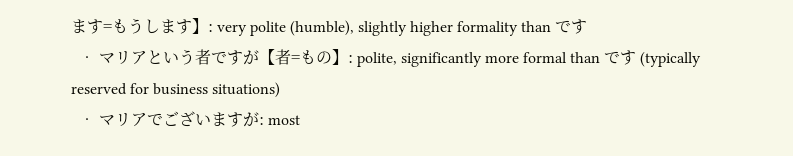ます=もうします】: very polite (humble), slightly higher formality than です
  • マリアという者ですが【者=もの】: polite, significantly more formal than です (typically reserved for business situations)
  • マリアでございますが: most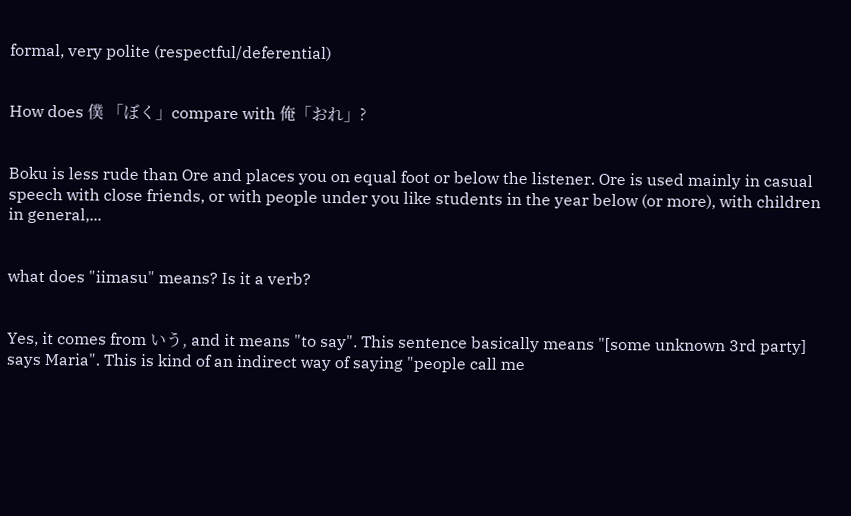formal, very polite (respectful/deferential)


How does 僕 「ぼく」compare with 俺「おれ」?


Boku is less rude than Ore and places you on equal foot or below the listener. Ore is used mainly in casual speech with close friends, or with people under you like students in the year below (or more), with children in general,...


what does "iimasu" means? Is it a verb?


Yes, it comes from いう, and it means "to say". This sentence basically means "[some unknown 3rd party] says Maria". This is kind of an indirect way of saying "people call me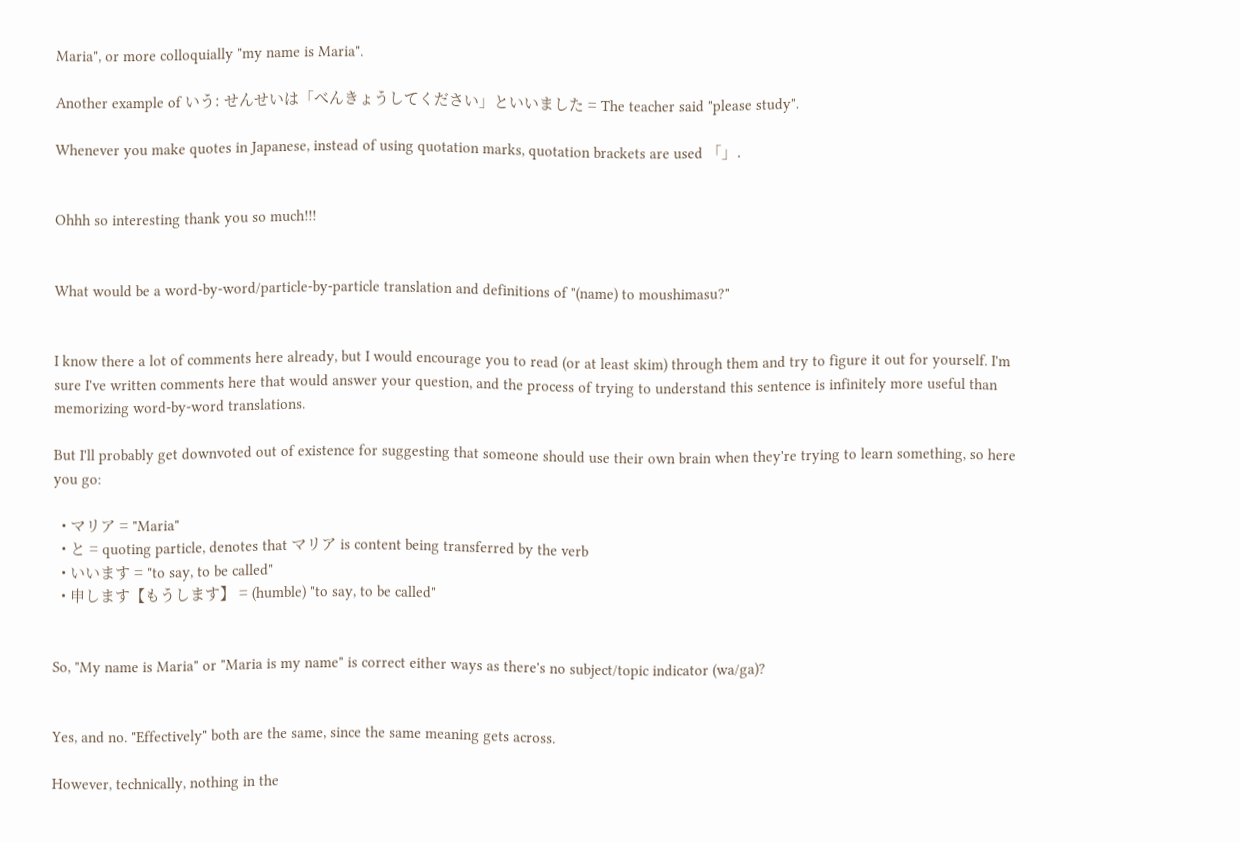Maria", or more colloquially "my name is Maria".

Another example of いう: せんせいは「べんきょうしてください」といいました = The teacher said "please study".

Whenever you make quotes in Japanese, instead of using quotation marks, quotation brackets are used 「」.


Ohhh so interesting thank you so much!!!


What would be a word-by-word/particle-by-particle translation and definitions of "(name) to moushimasu?"


I know there a lot of comments here already, but I would encourage you to read (or at least skim) through them and try to figure it out for yourself. I'm sure I've written comments here that would answer your question, and the process of trying to understand this sentence is infinitely more useful than memorizing word-by-word translations.

But I'll probably get downvoted out of existence for suggesting that someone should use their own brain when they're trying to learn something, so here you go:

  • マリア = "Maria"
  • と = quoting particle, denotes that マリア is content being transferred by the verb
  • いいます = "to say, to be called"
  • 申します【もうします】 = (humble) "to say, to be called"


So, "My name is Maria" or "Maria is my name" is correct either ways as there's no subject/topic indicator (wa/ga)?


Yes, and no. "Effectively" both are the same, since the same meaning gets across.

However, technically, nothing in the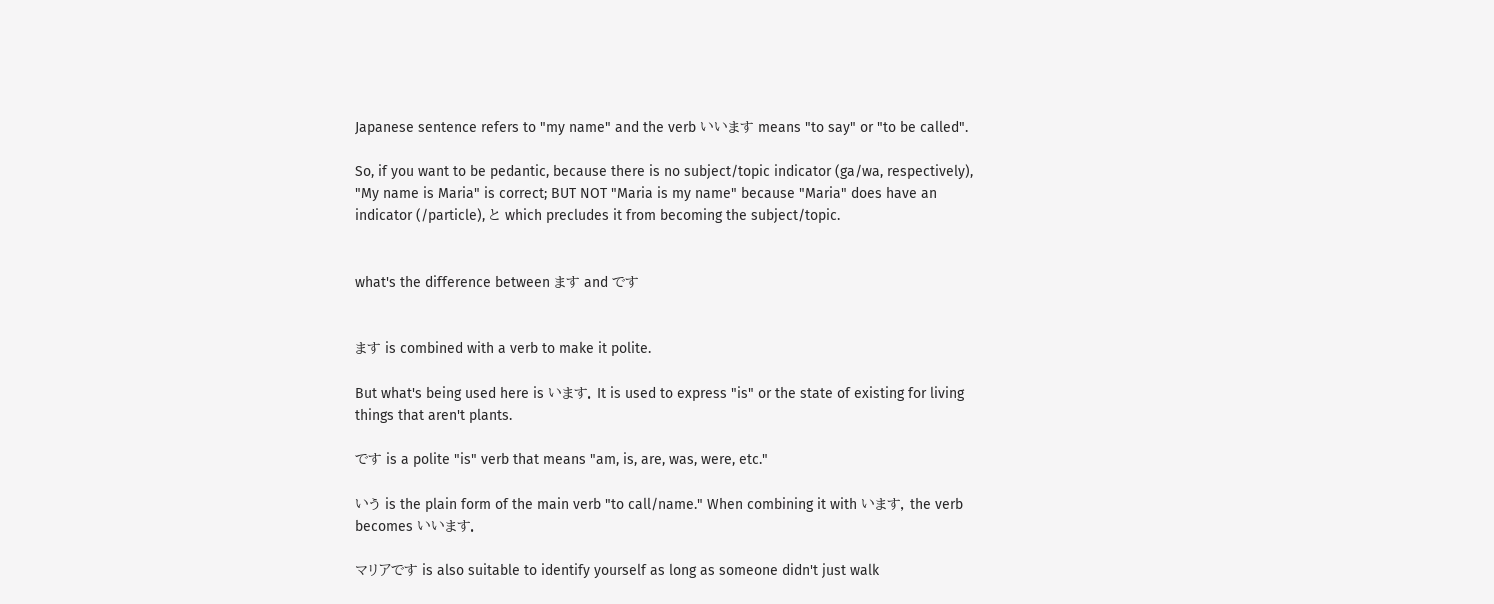Japanese sentence refers to "my name" and the verb いいます means "to say" or "to be called".

So, if you want to be pedantic, because there is no subject/topic indicator (ga/wa, respectively), "My name is Maria" is correct; BUT NOT "Maria is my name" because "Maria" does have an indicator (/particle), と which precludes it from becoming the subject/topic.


what's the difference between ます and です


ます is combined with a verb to make it polite.

But what's being used here is います. It is used to express "is" or the state of existing for living things that aren't plants.

です is a polite "is" verb that means "am, is, are, was, were, etc."

いう is the plain form of the main verb "to call/name." When combining it with います, the verb becomes いいます.

マリアです is also suitable to identify yourself as long as someone didn't just walk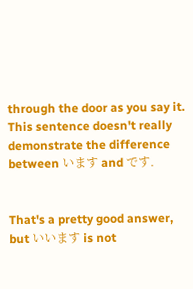through the door as you say it. This sentence doesn't really demonstrate the difference between います and です.


That's a pretty good answer, but いいます is not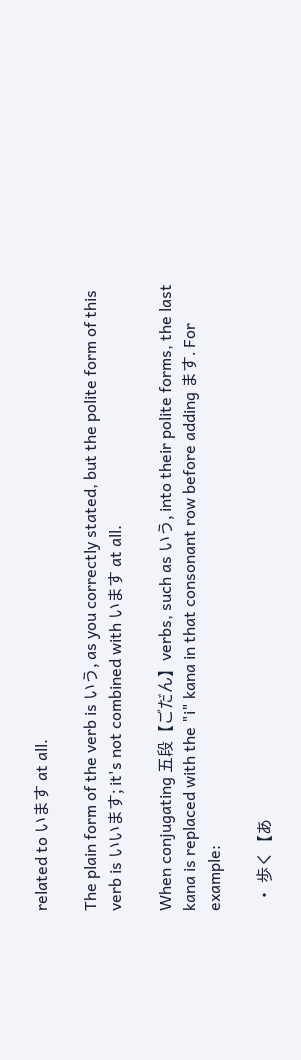related to います at all.

The plain form of the verb is いう, as you correctly stated, but the polite form of this verb is いいます; it's not combined with います at all.

When conjugating 五段【ごだん】verbs, such as いう, into their polite forms, the last kana is replaced with the "i" kana in that consonant row before adding ます. For example:

  • 歩く【あ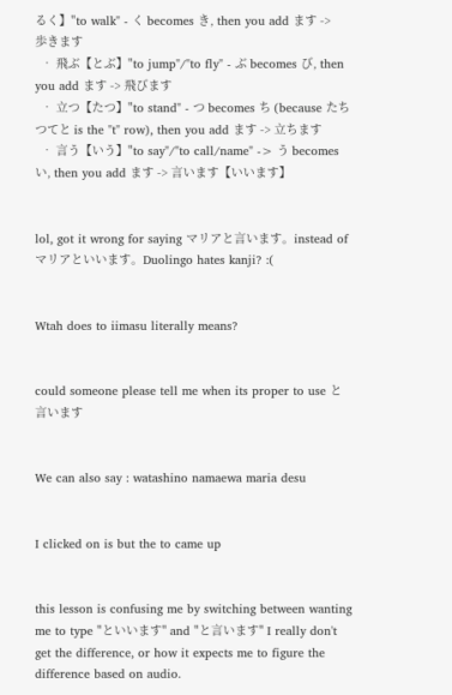るく】"to walk" - く becomes き, then you add ます -> 歩きます
  • 飛ぶ【とぶ】"to jump"/"to fly" - ぶ becomes び, then you add ます -> 飛びます
  • 立つ【たつ】"to stand" - つ becomes ち (because たちつてと is the "t" row), then you add ます -> 立ちます
  • 言う【いう】"to say"/"to call/name" -> う becomes い, then you add ます -> 言います【いいます】


lol, got it wrong for saying マリアと言います。instead of マリアといいます。Duolingo hates kanji? :(


Wtah does to iimasu literally means?


could someone please tell me when its proper to use と言います


We can also say : watashino namaewa maria desu


I clicked on is but the to came up


this lesson is confusing me by switching between wanting me to type "といいます" and "と言います" I really don't get the difference, or how it expects me to figure the difference based on audio.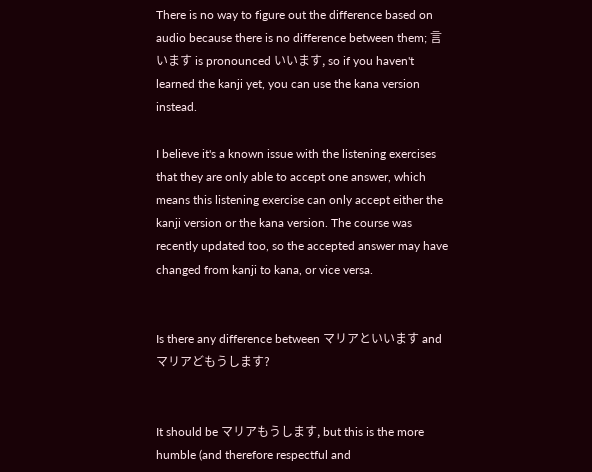There is no way to figure out the difference based on audio because there is no difference between them; 言います is pronounced いいます, so if you haven't learned the kanji yet, you can use the kana version instead.

I believe it's a known issue with the listening exercises that they are only able to accept one answer, which means this listening exercise can only accept either the kanji version or the kana version. The course was recently updated too, so the accepted answer may have changed from kanji to kana, or vice versa.


Is there any difference between マリアといいます and マリアどもうします?


It should be マリアもうします, but this is the more humble (and therefore respectful and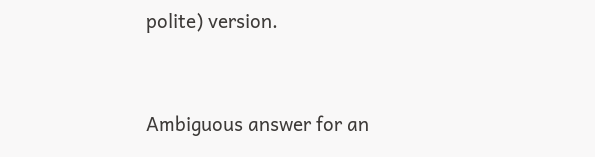polite) version.


Ambiguous answer for an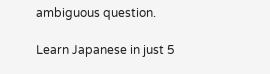ambiguous question.

Learn Japanese in just 5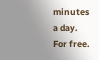minutes a day. For free.